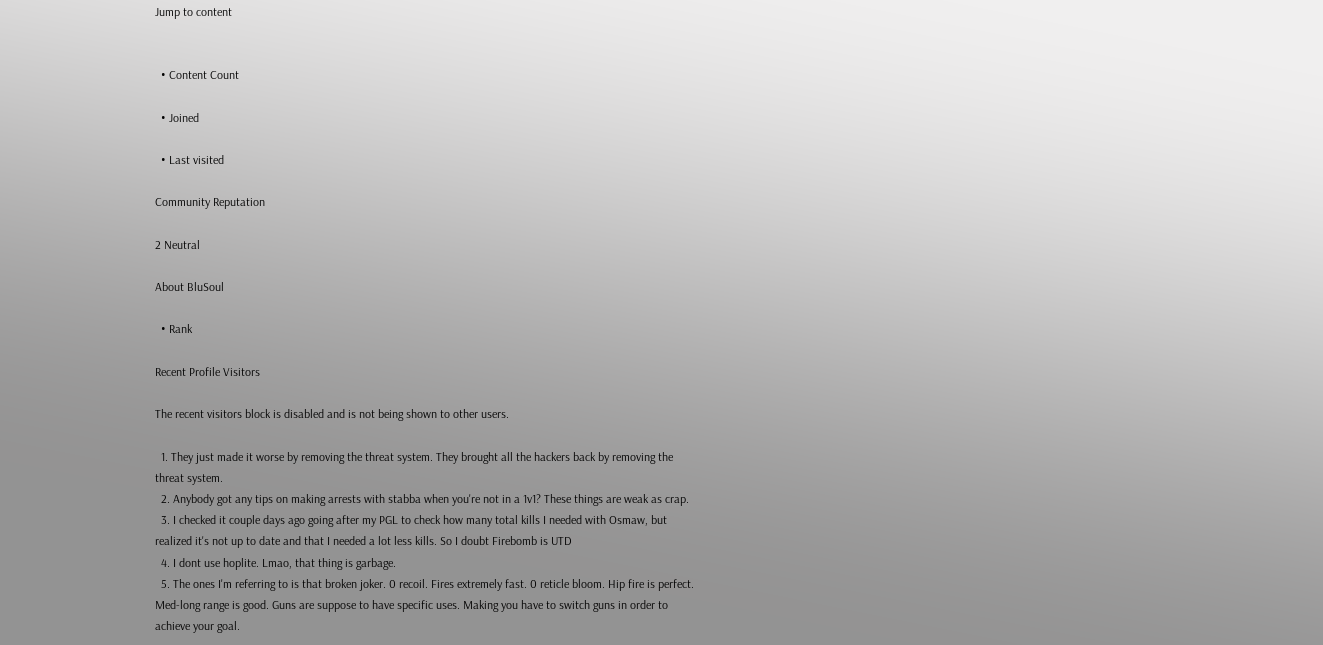Jump to content


  • Content Count

  • Joined

  • Last visited

Community Reputation

2 Neutral

About BluSoul

  • Rank

Recent Profile Visitors

The recent visitors block is disabled and is not being shown to other users.

  1. They just made it worse by removing the threat system. They brought all the hackers back by removing the threat system.
  2. Anybody got any tips on making arrests with stabba when you're not in a 1v1? These things are weak as crap.
  3. I checked it couple days ago going after my PGL to check how many total kills I needed with Osmaw, but realized it's not up to date and that I needed a lot less kills. So I doubt Firebomb is UTD
  4. I dont use hoplite. Lmao, that thing is garbage.
  5. The ones I'm referring to is that broken joker. 0 recoil. Fires extremely fast. 0 reticle bloom. Hip fire is perfect. Med-long range is good. Guns are suppose to have specific uses. Making you have to switch guns in order to achieve your goal.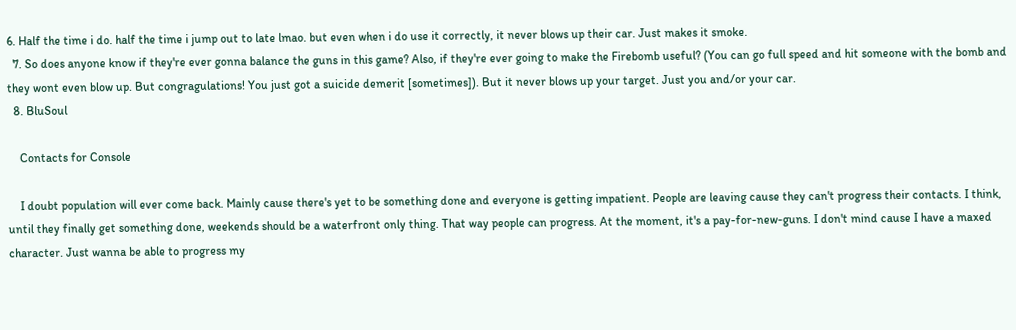6. Half the time i do. half the time i jump out to late lmao. but even when i do use it correctly, it never blows up their car. Just makes it smoke.
  7. So does anyone know if they're ever gonna balance the guns in this game? Also, if they're ever going to make the Firebomb useful? (You can go full speed and hit someone with the bomb and they wont even blow up. But congragulations! You just got a suicide demerit [sometimes]). But it never blows up your target. Just you and/or your car.
  8. BluSoul

    Contacts for Console

    I doubt population will ever come back. Mainly cause there's yet to be something done and everyone is getting impatient. People are leaving cause they can't progress their contacts. I think, until they finally get something done, weekends should be a waterfront only thing. That way people can progress. At the moment, it's a pay-for-new-guns. I don't mind cause I have a maxed character. Just wanna be able to progress my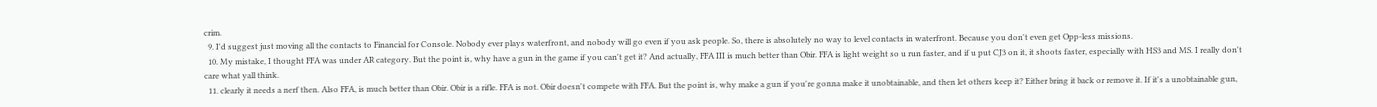crim.
  9. I'd suggest just moving all the contacts to Financial for Console. Nobody ever plays waterfront, and nobody will go even if you ask people. So, there is absolutely no way to level contacts in waterfront. Because you don't even get Opp-less missions.
  10. My mistake, I thought FFA was under AR category. But the point is, why have a gun in the game if you can't get it? And actually, FFA III is much better than Obir. FFA is light weight so u run faster, and if u put CJ3 on it, it shoots faster, especially with HS3 and MS. I really don't care what yall think.
  11. clearly it needs a nerf then. Also FFA, is much better than Obir. Obir is a rifle. FFA is not. Obir doesn't compete with FFA. But the point is, why make a gun if you're gonna make it unobtainable, and then let others keep it? Either bring it back or remove it. If it's a unobtainable gun,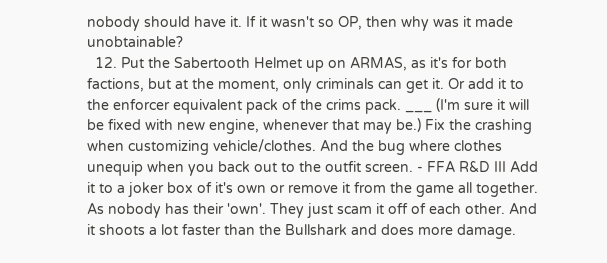nobody should have it. If it wasn't so OP, then why was it made unobtainable?
  12. Put the Sabertooth Helmet up on ARMAS, as it's for both factions, but at the moment, only criminals can get it. Or add it to the enforcer equivalent pack of the crims pack. ___ (I'm sure it will be fixed with new engine, whenever that may be.) Fix the crashing when customizing vehicle/clothes. And the bug where clothes unequip when you back out to the outfit screen. - FFA R&D III Add it to a joker box of it's own or remove it from the game all together. As nobody has their 'own'. They just scam it off of each other. And it shoots a lot faster than the Bullshark and does more damage.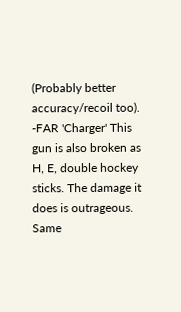(Probably better accuracy/recoil too). -FAR 'Charger' This gun is also broken as H, E, double hockey sticks. The damage it does is outrageous. Same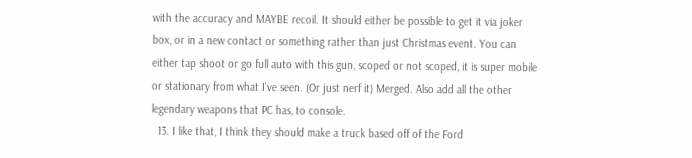with the accuracy and MAYBE recoil. It should either be possible to get it via joker box, or in a new contact or something rather than just Christmas event. You can either tap shoot or go full auto with this gun, scoped or not scoped, it is super mobile or stationary from what I've seen. (Or just nerf it) Merged. Also add all the other legendary weapons that PC has, to console.
  13. I like that, I think they should make a truck based off of the Ford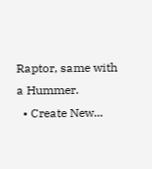Raptor, same with a Hummer.
  • Create New...